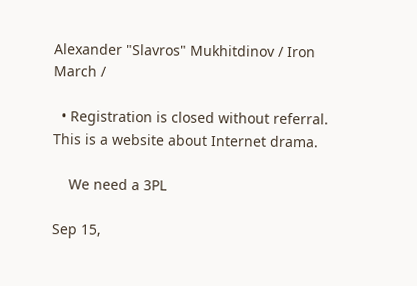Alexander "Slavros" Mukhitdinov / Iron March /

  • Registration is closed without referral. This is a website about Internet drama.

    We need a 3PL

Sep 15,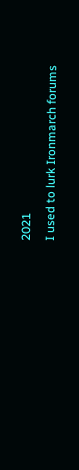2021
I used to lurk Ironmarch forums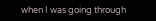when I was going through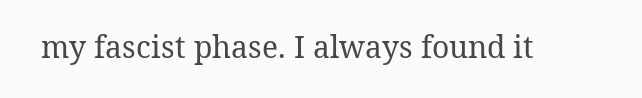my fascist phase. I always found it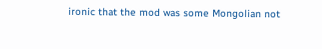ironic that the mod was some Mongolian not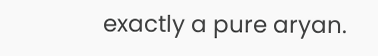exactly a pure aryan.